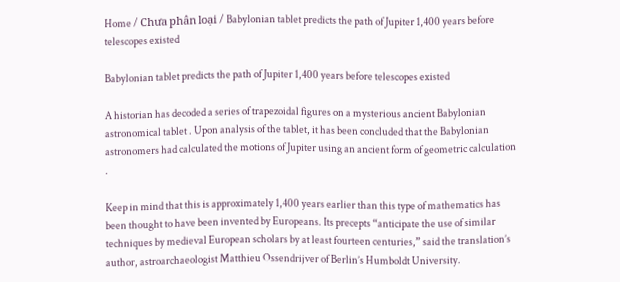Home / Chưa phân loại / Babylonian tablet predicts the path of Jupiter 1,400 years before telescopes existed

Babylonian tablet predicts the path of Jupiter 1,400 years before telescopes existed

A historian has decoded a series of trapezoidal figures on a mysterious ancient Babylonian astronomical tablet . Upon analysis of the tablet, it has been concluded that the Babylonian astronomers had calculated the motions of Jupiter using an ancient form of geometric calculation .

Keep in mind that this is approximately 1,400 years earlier than this type of mathematics has been thought to have been invented by Europeans. Its precepts “anticipate the use of similar techniques by medieval European scholars by at least fourteen centuries,” said the translation’s author, astroarchaeologist Matthieu Ossendrijver of Berlin’s Humboldt University.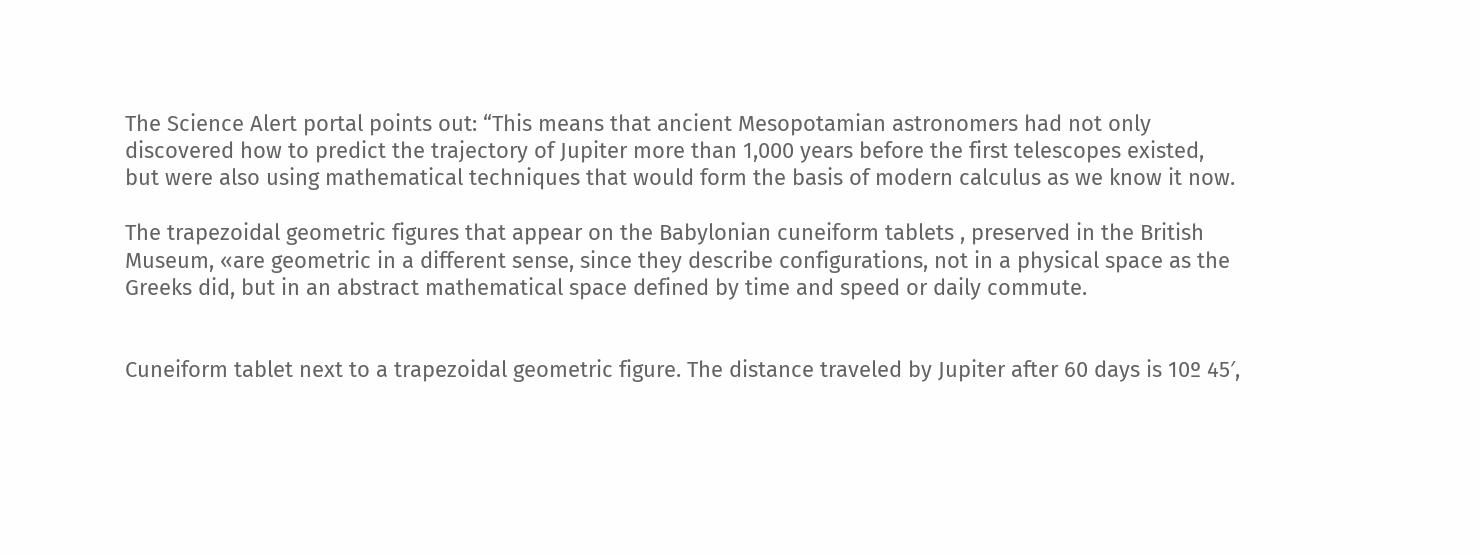The Science Alert portal points out: “This means that ancient Mesopotamian astronomers had not only discovered how to predict the trajectory of Jupiter more than 1,000 years before the first telescopes existed, but were also using mathematical techniques that would form the basis of modern calculus as we know it now.

The trapezoidal geometric figures that appear on the Babylonian cuneiform tablets , preserved in the British Museum, «are geometric in a different sense, since they describe configurations, not in a physical space as the Greeks did, but in an abstract mathematical space defined by time and speed or daily commute.


Cuneiform tablet next to a trapezoidal geometric figure. The distance traveled by Jupiter after 60 days is 10º 45′,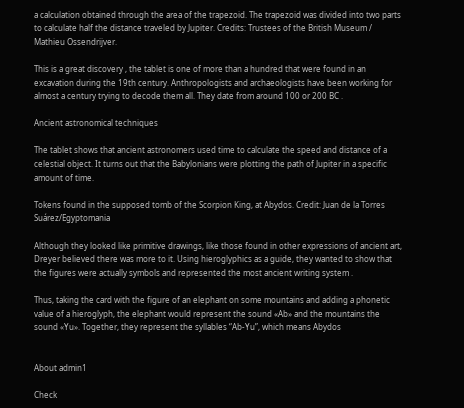a calculation obtained through the area of the trapezoid. The trapezoid was divided into two parts to calculate half the distance traveled by Jupiter. Credits: Trustees of the British Museum / Mathieu Ossendrijver.

This is a great discovery , the tablet is one of more than a hundred that were found in an excavation during the 19th century. Anthropologists and archaeologists have been working for almost a century trying to decode them all. They date from around 100 or 200 BC .

Ancient astronomical techniques

The tablet shows that ancient astronomers used time to calculate the speed and distance of a celestial object. It turns out that the Babylonians were plotting the path of Jupiter in a specific amount of time.

Tokens found in the supposed tomb of the Scorpion King, at Abydos. Credit: Juan de la Torres Suárez/Egyptomania

Although they looked like primitive drawings, like those found in other expressions of ancient art, Dreyer believed there was more to it. Using hieroglyphics as a guide, they wanted to show that the figures were actually symbols and represented the most ancient writing system .

Thus, taking the card with the figure of an elephant on some mountains and adding a phonetic value of a hieroglyph, the elephant would represent the sound «Ab» and the mountains the sound «Yu». Together, they represent the syllables “Ab-Yu”, which means Abydos


About admin1

Check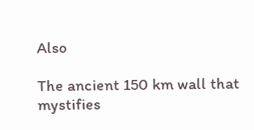Also

The ancient 150 km wall that mystifies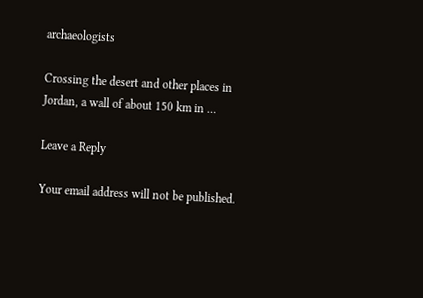archaeologists

Crossing the desert and other places in Jordan, a wall of about 150 km in …

Leave a Reply

Your email address will not be published.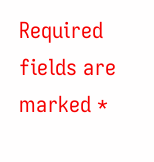Required fields are marked *